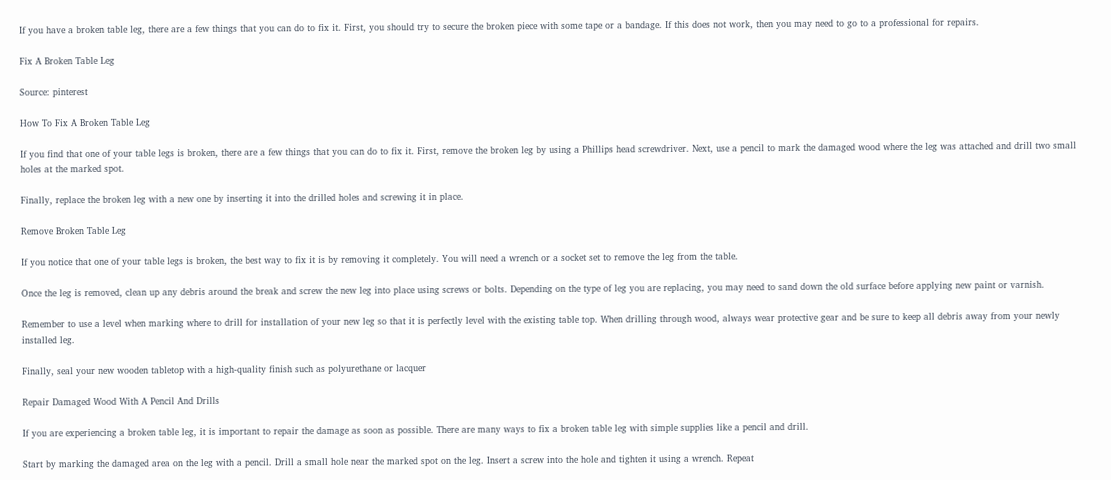If you have a broken table leg, there are a few things that you can do to fix it. First, you should try to secure the broken piece with some tape or a bandage. If this does not work, then you may need to go to a professional for repairs.

Fix A Broken Table Leg

Source: pinterest

How To Fix A Broken Table Leg

If you find that one of your table legs is broken, there are a few things that you can do to fix it. First, remove the broken leg by using a Phillips head screwdriver. Next, use a pencil to mark the damaged wood where the leg was attached and drill two small holes at the marked spot.

Finally, replace the broken leg with a new one by inserting it into the drilled holes and screwing it in place.

Remove Broken Table Leg

If you notice that one of your table legs is broken, the best way to fix it is by removing it completely. You will need a wrench or a socket set to remove the leg from the table.

Once the leg is removed, clean up any debris around the break and screw the new leg into place using screws or bolts. Depending on the type of leg you are replacing, you may need to sand down the old surface before applying new paint or varnish.

Remember to use a level when marking where to drill for installation of your new leg so that it is perfectly level with the existing table top. When drilling through wood, always wear protective gear and be sure to keep all debris away from your newly installed leg.

Finally, seal your new wooden tabletop with a high-quality finish such as polyurethane or lacquer

Repair Damaged Wood With A Pencil And Drills

If you are experiencing a broken table leg, it is important to repair the damage as soon as possible. There are many ways to fix a broken table leg with simple supplies like a pencil and drill.

Start by marking the damaged area on the leg with a pencil. Drill a small hole near the marked spot on the leg. Insert a screw into the hole and tighten it using a wrench. Repeat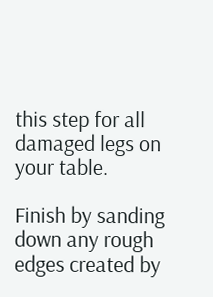this step for all damaged legs on your table.

Finish by sanding down any rough edges created by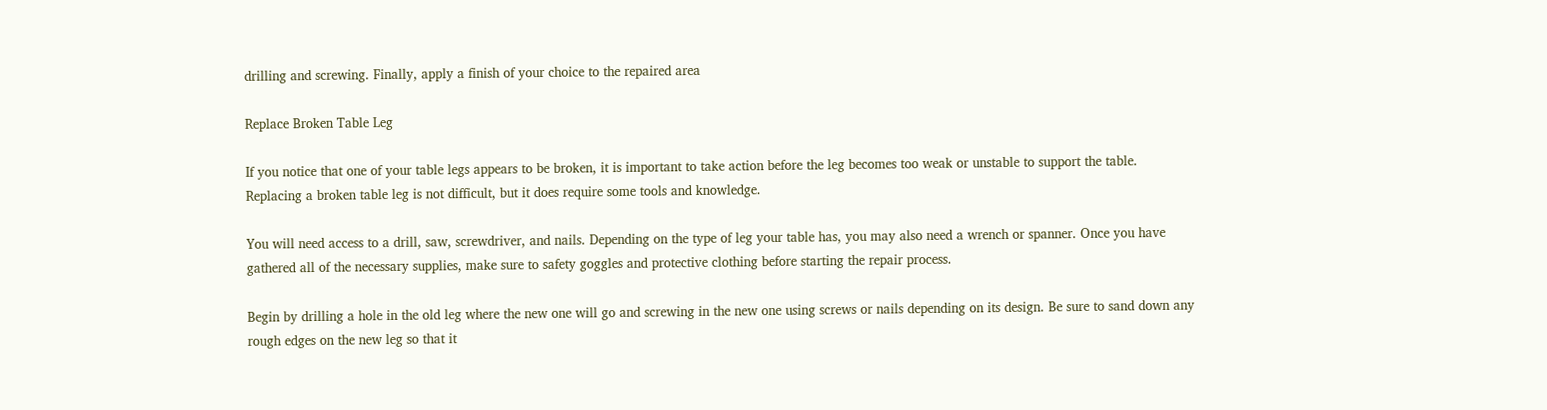drilling and screwing. Finally, apply a finish of your choice to the repaired area

Replace Broken Table Leg

If you notice that one of your table legs appears to be broken, it is important to take action before the leg becomes too weak or unstable to support the table. Replacing a broken table leg is not difficult, but it does require some tools and knowledge.

You will need access to a drill, saw, screwdriver, and nails. Depending on the type of leg your table has, you may also need a wrench or spanner. Once you have gathered all of the necessary supplies, make sure to safety goggles and protective clothing before starting the repair process.

Begin by drilling a hole in the old leg where the new one will go and screwing in the new one using screws or nails depending on its design. Be sure to sand down any rough edges on the new leg so that it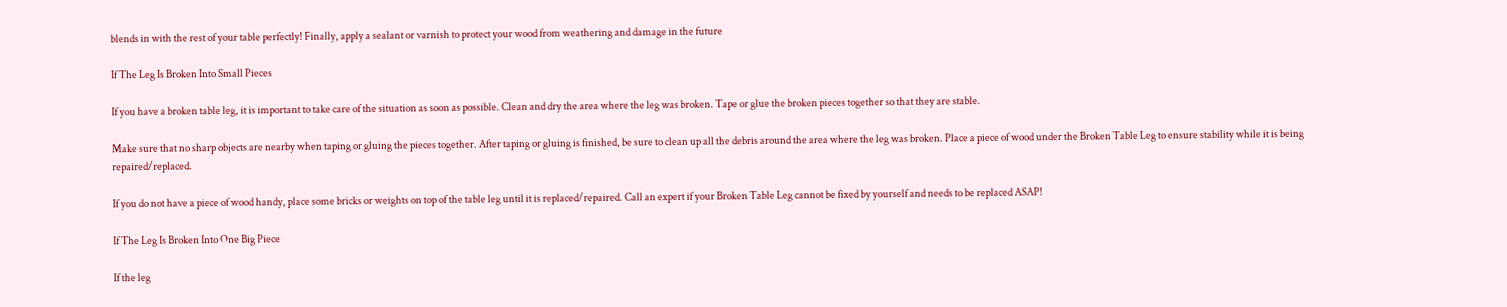blends in with the rest of your table perfectly! Finally, apply a sealant or varnish to protect your wood from weathering and damage in the future

If The Leg Is Broken Into Small Pieces

If you have a broken table leg, it is important to take care of the situation as soon as possible. Clean and dry the area where the leg was broken. Tape or glue the broken pieces together so that they are stable.

Make sure that no sharp objects are nearby when taping or gluing the pieces together. After taping or gluing is finished, be sure to clean up all the debris around the area where the leg was broken. Place a piece of wood under the Broken Table Leg to ensure stability while it is being repaired/replaced.

If you do not have a piece of wood handy, place some bricks or weights on top of the table leg until it is replaced/repaired. Call an expert if your Broken Table Leg cannot be fixed by yourself and needs to be replaced ASAP!

If The Leg Is Broken Into One Big Piece

If the leg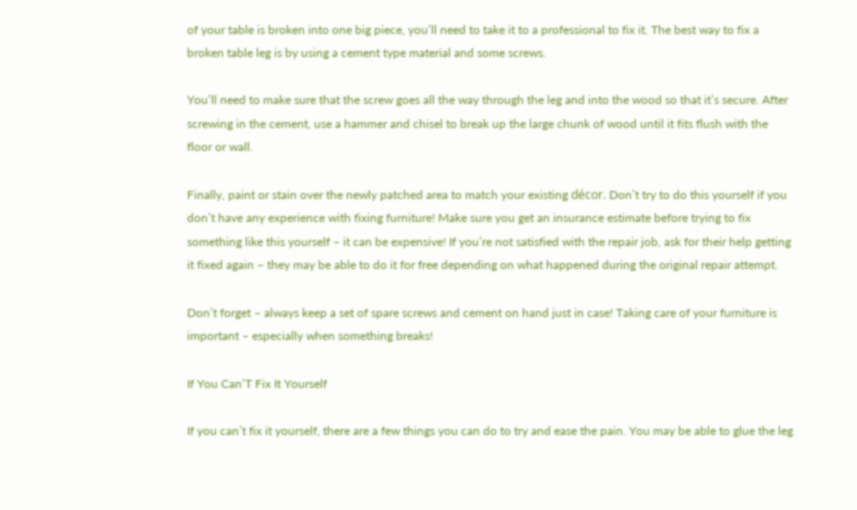of your table is broken into one big piece, you’ll need to take it to a professional to fix it. The best way to fix a broken table leg is by using a cement type material and some screws.

You’ll need to make sure that the screw goes all the way through the leg and into the wood so that it’s secure. After screwing in the cement, use a hammer and chisel to break up the large chunk of wood until it fits flush with the floor or wall.

Finally, paint or stain over the newly patched area to match your existing décor. Don’t try to do this yourself if you don’t have any experience with fixing furniture! Make sure you get an insurance estimate before trying to fix something like this yourself – it can be expensive! If you’re not satisfied with the repair job, ask for their help getting it fixed again – they may be able to do it for free depending on what happened during the original repair attempt.

Don’t forget – always keep a set of spare screws and cement on hand just in case! Taking care of your furniture is important – especially when something breaks!

If You Can’T Fix It Yourself

If you can’t fix it yourself, there are a few things you can do to try and ease the pain. You may be able to glue the leg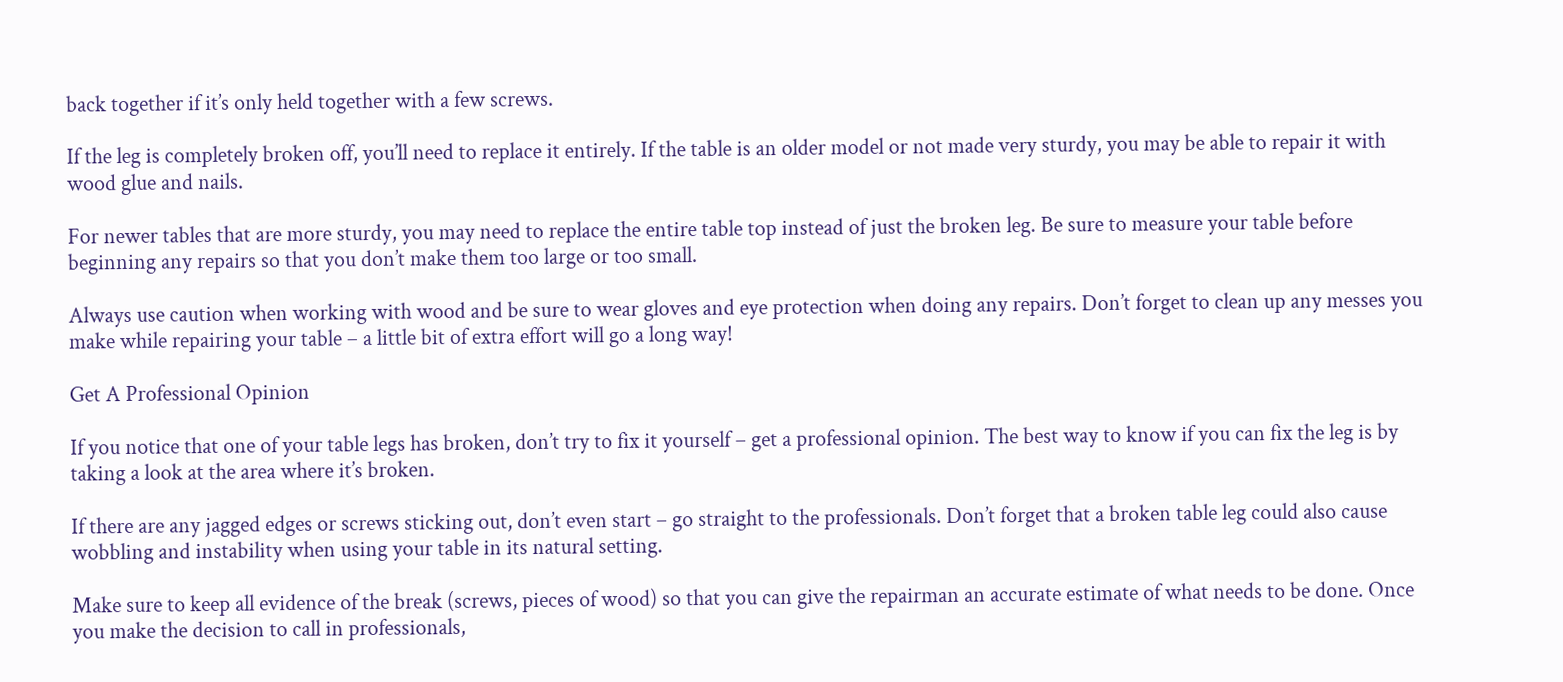back together if it’s only held together with a few screws.

If the leg is completely broken off, you’ll need to replace it entirely. If the table is an older model or not made very sturdy, you may be able to repair it with wood glue and nails.

For newer tables that are more sturdy, you may need to replace the entire table top instead of just the broken leg. Be sure to measure your table before beginning any repairs so that you don’t make them too large or too small.

Always use caution when working with wood and be sure to wear gloves and eye protection when doing any repairs. Don’t forget to clean up any messes you make while repairing your table – a little bit of extra effort will go a long way!

Get A Professional Opinion

If you notice that one of your table legs has broken, don’t try to fix it yourself – get a professional opinion. The best way to know if you can fix the leg is by taking a look at the area where it’s broken.

If there are any jagged edges or screws sticking out, don’t even start – go straight to the professionals. Don’t forget that a broken table leg could also cause wobbling and instability when using your table in its natural setting.

Make sure to keep all evidence of the break (screws, pieces of wood) so that you can give the repairman an accurate estimate of what needs to be done. Once you make the decision to call in professionals,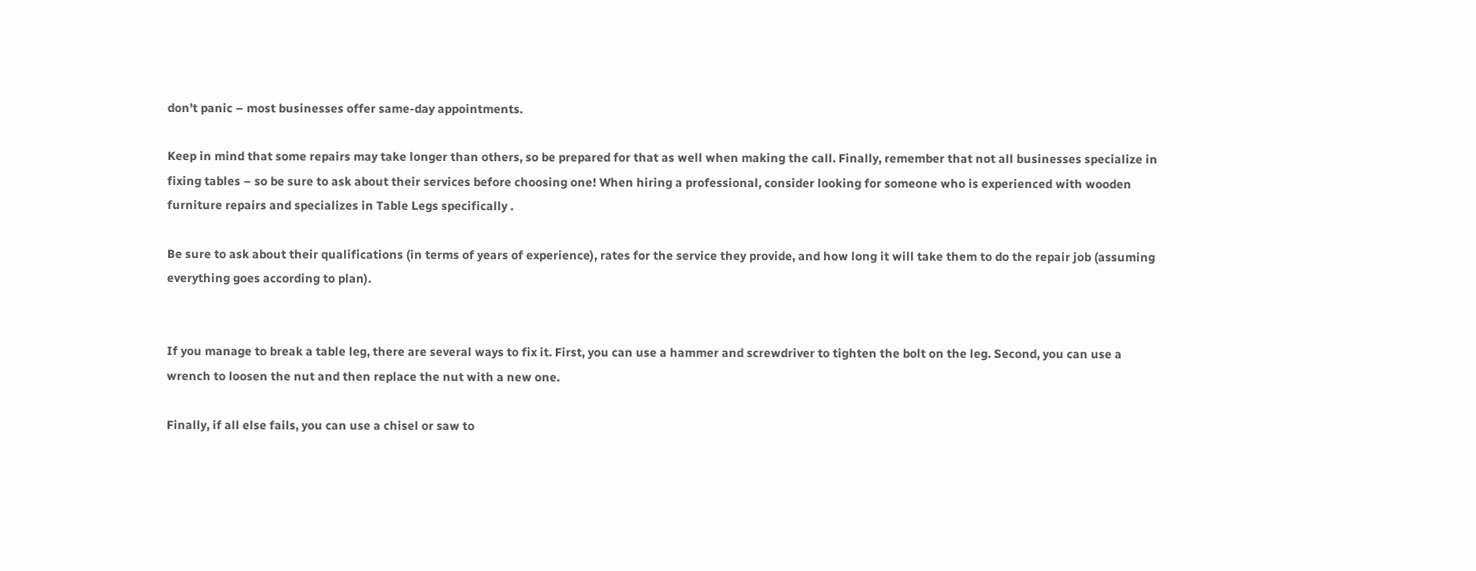don’t panic – most businesses offer same-day appointments.

Keep in mind that some repairs may take longer than others, so be prepared for that as well when making the call. Finally, remember that not all businesses specialize in fixing tables – so be sure to ask about their services before choosing one! When hiring a professional, consider looking for someone who is experienced with wooden furniture repairs and specializes in Table Legs specifically .

Be sure to ask about their qualifications (in terms of years of experience), rates for the service they provide, and how long it will take them to do the repair job (assuming everything goes according to plan).


If you manage to break a table leg, there are several ways to fix it. First, you can use a hammer and screwdriver to tighten the bolt on the leg. Second, you can use a wrench to loosen the nut and then replace the nut with a new one.

Finally, if all else fails, you can use a chisel or saw to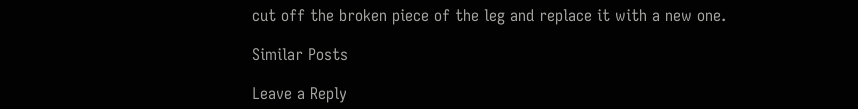cut off the broken piece of the leg and replace it with a new one.

Similar Posts

Leave a Reply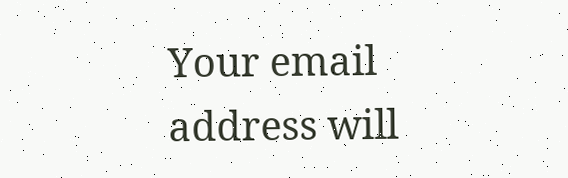Your email address will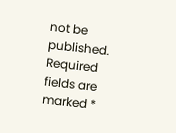not be published. Required fields are marked *